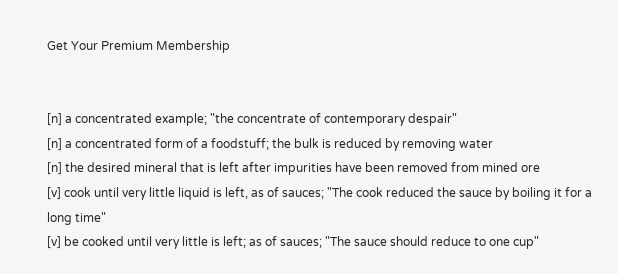Get Your Premium Membership


[n] a concentrated example; "the concentrate of contemporary despair"
[n] a concentrated form of a foodstuff; the bulk is reduced by removing water
[n] the desired mineral that is left after impurities have been removed from mined ore
[v] cook until very little liquid is left, as of sauces; "The cook reduced the sauce by boiling it for a long time"
[v] be cooked until very little is left; as of sauces; "The sauce should reduce to one cup"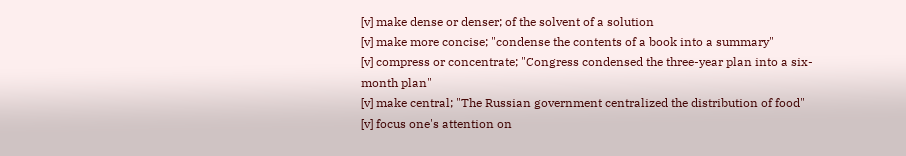[v] make dense or denser; of the solvent of a solution
[v] make more concise; "condense the contents of a book into a summary"
[v] compress or concentrate; "Congress condensed the three-year plan into a six-month plan"
[v] make central; "The Russian government centralized the distribution of food"
[v] focus one's attention on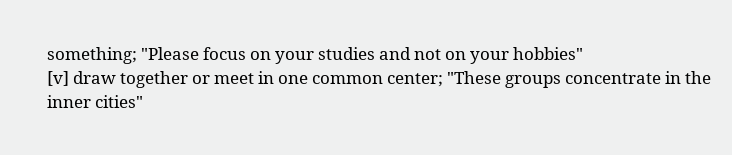something; "Please focus on your studies and not on your hobbies"
[v] draw together or meet in one common center; "These groups concentrate in the inner cities"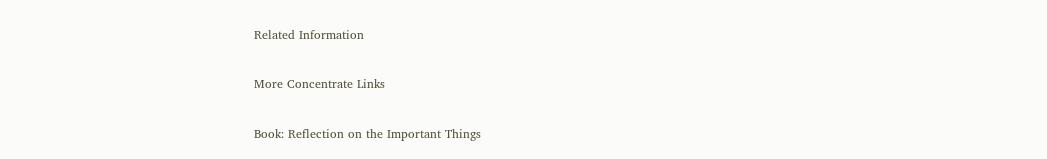Related Information

More Concentrate Links

Book: Reflection on the Important Things